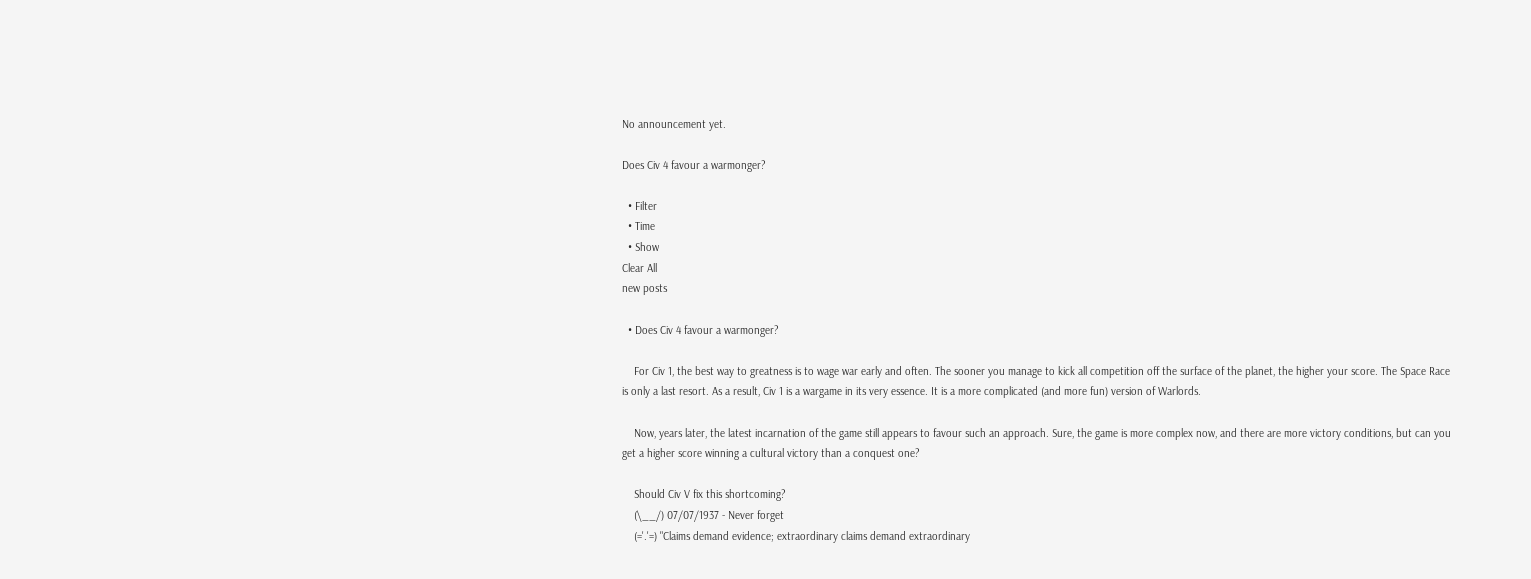No announcement yet.

Does Civ 4 favour a warmonger?

  • Filter
  • Time
  • Show
Clear All
new posts

  • Does Civ 4 favour a warmonger?

    For Civ 1, the best way to greatness is to wage war early and often. The sooner you manage to kick all competition off the surface of the planet, the higher your score. The Space Race is only a last resort. As a result, Civ 1 is a wargame in its very essence. It is a more complicated (and more fun) version of Warlords.

    Now, years later, the latest incarnation of the game still appears to favour such an approach. Sure, the game is more complex now, and there are more victory conditions, but can you get a higher score winning a cultural victory than a conquest one?

    Should Civ V fix this shortcoming?
    (\__/) 07/07/1937 - Never forget
    (='.'=) "Claims demand evidence; extraordinary claims demand extraordinary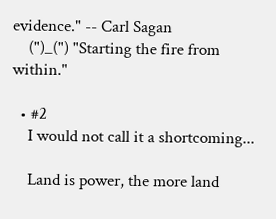evidence." -- Carl Sagan
    (")_(") "Starting the fire from within."

  • #2
    I would not call it a shortcoming...

    Land is power, the more land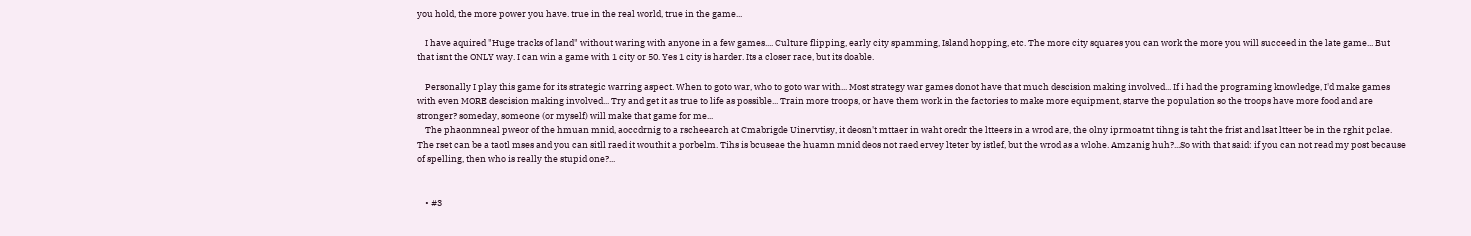you hold, the more power you have. true in the real world, true in the game...

    I have aquired "Huge tracks of land" without waring with anyone in a few games.... Culture flipping, early city spamming, Island hopping, etc. The more city squares you can work the more you will succeed in the late game... But that isnt the ONLY way. I can win a game with 1 city or 50. Yes 1 city is harder. Its a closer race, but its doable.

    Personally I play this game for its strategic warring aspect. When to goto war, who to goto war with... Most strategy war games donot have that much descision making involved... If i had the programing knowledge, I'd make games with even MORE descision making involved... Try and get it as true to life as possible... Train more troops, or have them work in the factories to make more equipment, starve the population so the troops have more food and are stronger? someday, someone (or myself) will make that game for me...
    The phaonmneal pweor of the hmuan mnid, aoccdrnig to a rscheearch at Cmabrigde Uinervtisy, it deosn't mttaer in waht oredr the ltteers in a wrod are, the olny iprmoatnt tihng is taht the frist and lsat ltteer be in the rghit pclae. The rset can be a taotl mses and you can sitll raed it wouthit a porbelm. Tihs is bcuseae the huamn mnid deos not raed ervey lteter by istlef, but the wrod as a wlohe. Amzanig huh?...So with that said: if you can not read my post because of spelling, then who is really the stupid one?...


    • #3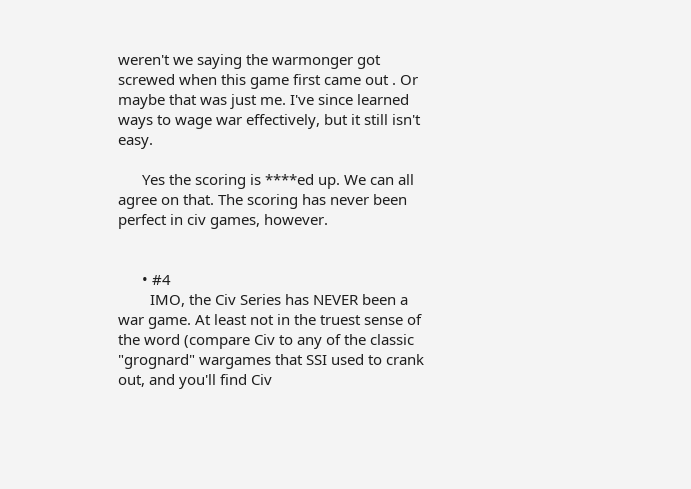weren't we saying the warmonger got screwed when this game first came out . Or maybe that was just me. I've since learned ways to wage war effectively, but it still isn't easy.

      Yes the scoring is ****ed up. We can all agree on that. The scoring has never been perfect in civ games, however.


      • #4
        IMO, the Civ Series has NEVER been a war game. At least not in the truest sense of the word (compare Civ to any of the classic "grognard" wargames that SSI used to crank out, and you'll find Civ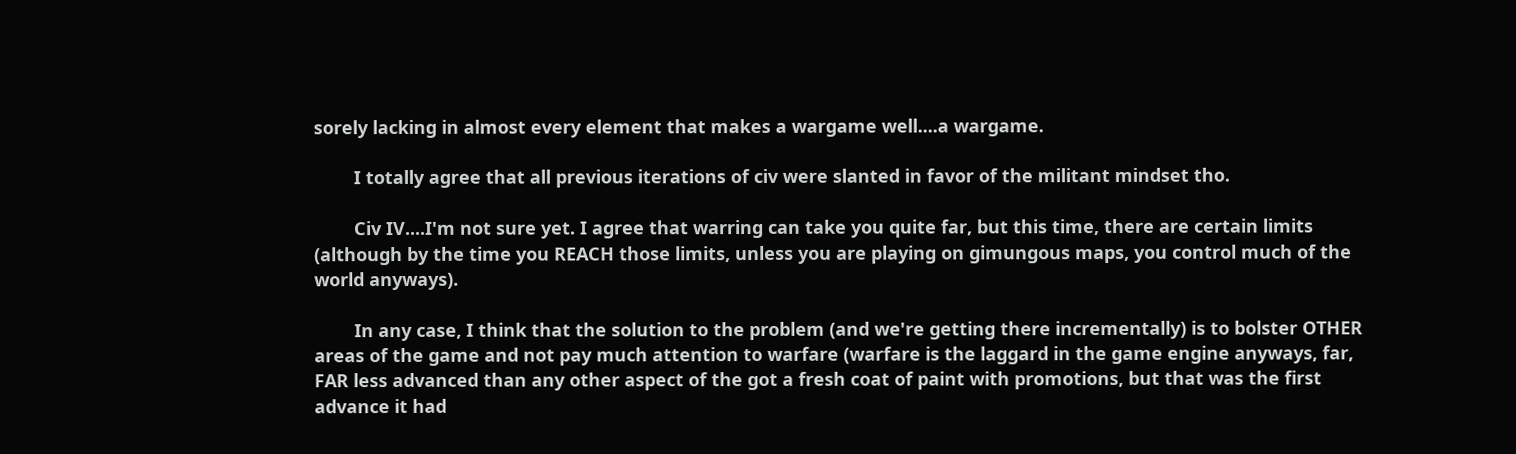sorely lacking in almost every element that makes a wargame well....a wargame.

        I totally agree that all previous iterations of civ were slanted in favor of the militant mindset tho.

        Civ IV....I'm not sure yet. I agree that warring can take you quite far, but this time, there are certain limits (although by the time you REACH those limits, unless you are playing on gimungous maps, you control much of the world anyways).

        In any case, I think that the solution to the problem (and we're getting there incrementally) is to bolster OTHER areas of the game and not pay much attention to warfare (warfare is the laggard in the game engine anyways, far, FAR less advanced than any other aspect of the got a fresh coat of paint with promotions, but that was the first advance it had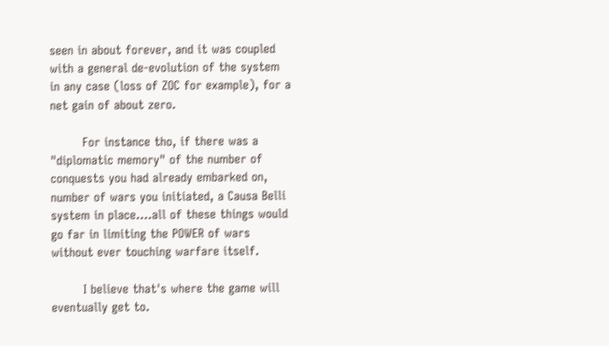seen in about forever, and it was coupled with a general de-evolution of the system in any case (loss of ZOC for example), for a net gain of about zero.

        For instance tho, if there was a "diplomatic memory" of the number of conquests you had already embarked on, number of wars you initiated, a Causa Belli system in place....all of these things would go far in limiting the POWER of wars without ever touching warfare itself.

        I believe that's where the game will eventually get to.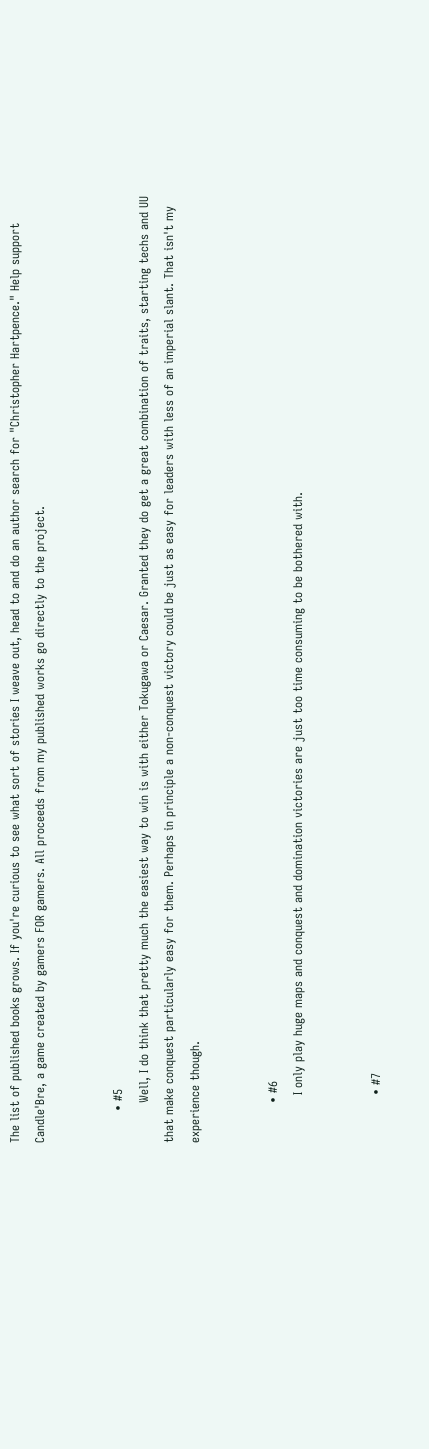The list of published books grows. If you're curious to see what sort of stories I weave out, head to and do an author search for "Christopher Hartpence." Help support Candle'Bre, a game created by gamers FOR gamers. All proceeds from my published works go directly to the project.


        • #5
          Well, I do think that pretty much the easiest way to win is with either Tokugawa or Caesar. Granted they do get a great combination of traits, starting techs and UU that make conquest particularly easy for them. Perhaps in principle a non-conquest victory could be just as easy for leaders with less of an imperial slant. That isn't my experience though.


          • #6
            I only play huge maps and conquest and domination victories are just too time consuming to be bothered with.


            • #7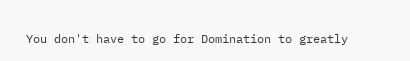You don't have to go for Domination to greatly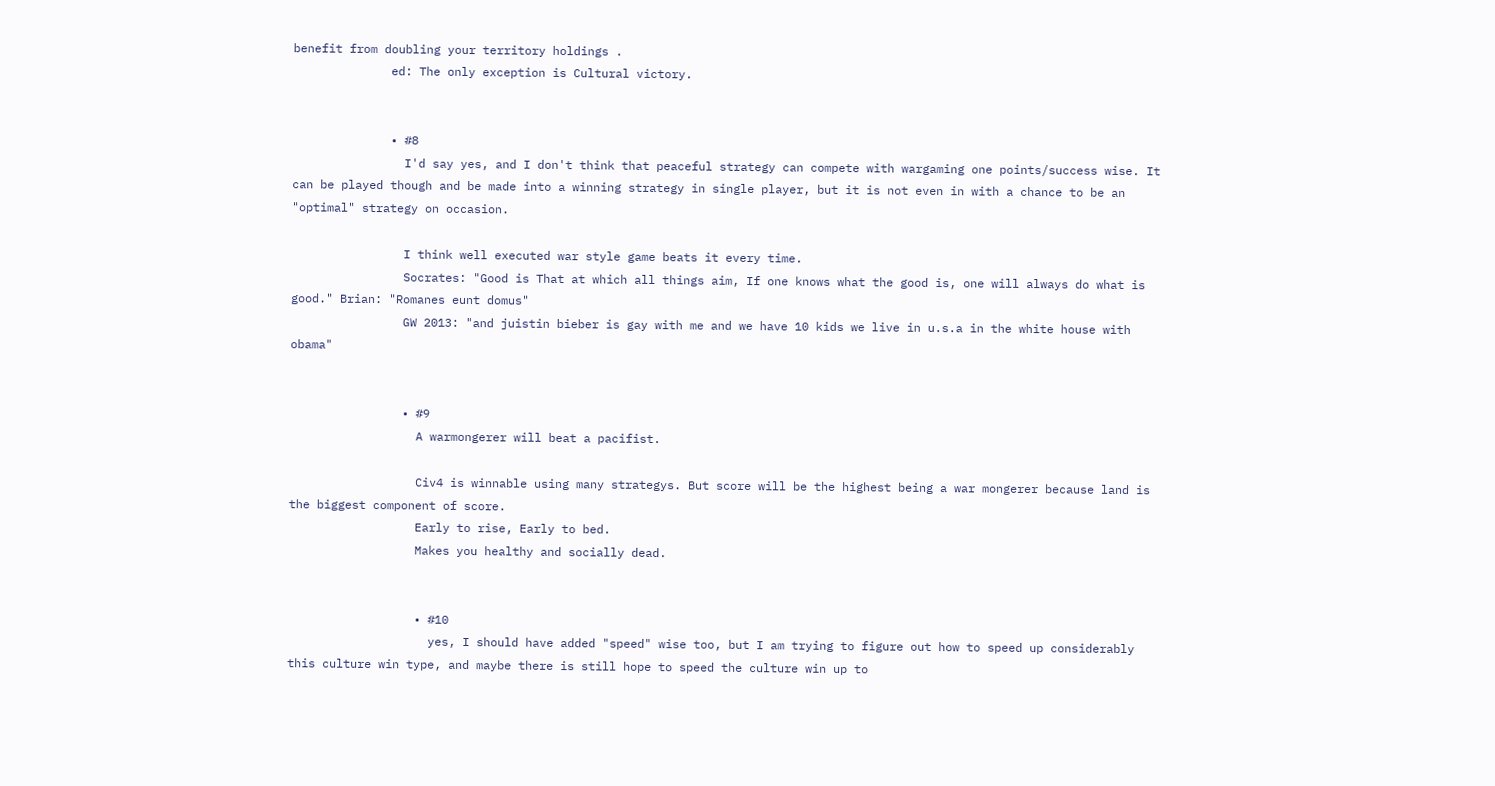benefit from doubling your territory holdings .
              ed: The only exception is Cultural victory.


              • #8
                I'd say yes, and I don't think that peaceful strategy can compete with wargaming one points/success wise. It can be played though and be made into a winning strategy in single player, but it is not even in with a chance to be an "optimal" strategy on occasion.

                I think well executed war style game beats it every time.
                Socrates: "Good is That at which all things aim, If one knows what the good is, one will always do what is good." Brian: "Romanes eunt domus"
                GW 2013: "and juistin bieber is gay with me and we have 10 kids we live in u.s.a in the white house with obama"


                • #9
                  A warmongerer will beat a pacifist.

                  Civ4 is winnable using many strategys. But score will be the highest being a war mongerer because land is the biggest component of score.
                  Early to rise, Early to bed.
                  Makes you healthy and socially dead.


                  • #10
                    yes, I should have added "speed" wise too, but I am trying to figure out how to speed up considerably this culture win type, and maybe there is still hope to speed the culture win up to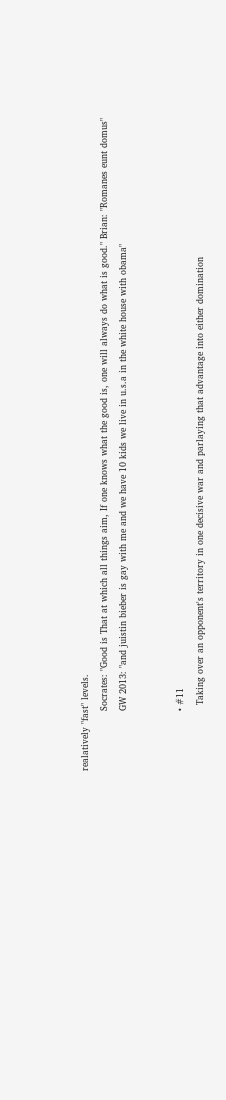realatively "fast" levels.
                    Socrates: "Good is That at which all things aim, If one knows what the good is, one will always do what is good." Brian: "Romanes eunt domus"
                    GW 2013: "and juistin bieber is gay with me and we have 10 kids we live in u.s.a in the white house with obama"


                    • #11
                      Taking over an opponent's territory in one decisive war and parlaying that advantage into either domination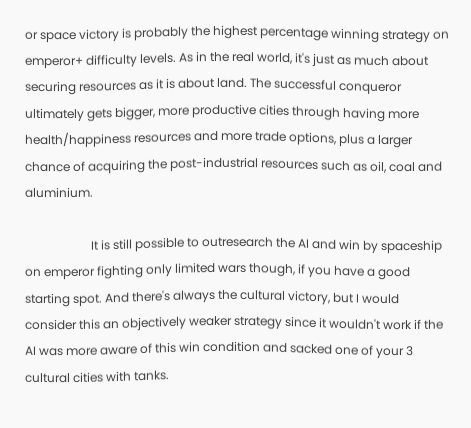or space victory is probably the highest percentage winning strategy on emperor+ difficulty levels. As in the real world, it's just as much about securing resources as it is about land. The successful conqueror ultimately gets bigger, more productive cities through having more health/happiness resources and more trade options, plus a larger chance of acquiring the post-industrial resources such as oil, coal and aluminium.

                      It is still possible to outresearch the AI and win by spaceship on emperor fighting only limited wars though, if you have a good starting spot. And there's always the cultural victory, but I would consider this an objectively weaker strategy since it wouldn't work if the AI was more aware of this win condition and sacked one of your 3 cultural cities with tanks.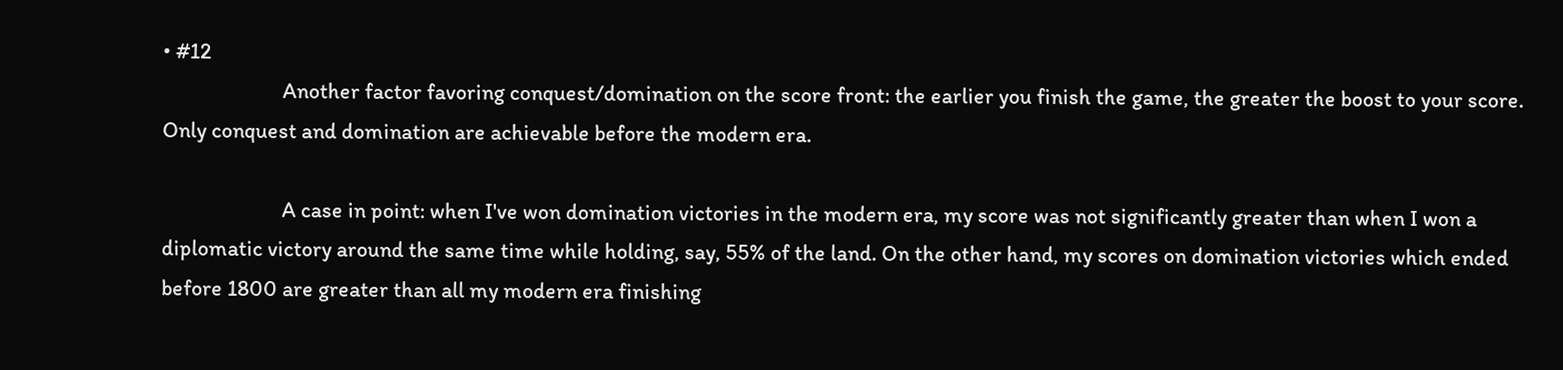• #12
                        Another factor favoring conquest/domination on the score front: the earlier you finish the game, the greater the boost to your score. Only conquest and domination are achievable before the modern era.

                        A case in point: when I've won domination victories in the modern era, my score was not significantly greater than when I won a diplomatic victory around the same time while holding, say, 55% of the land. On the other hand, my scores on domination victories which ended before 1800 are greater than all my modern era finishing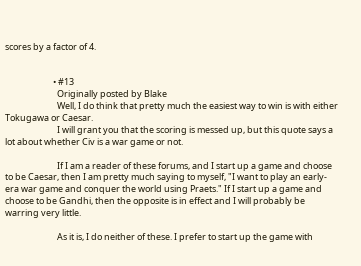scores by a factor of 4.


                        • #13
                          Originally posted by Blake
                          Well, I do think that pretty much the easiest way to win is with either Tokugawa or Caesar.
                          I will grant you that the scoring is messed up, but this quote says a lot about whether Civ is a war game or not.

                          If I am a reader of these forums, and I start up a game and choose to be Caesar, then I am pretty much saying to myself, "I want to play an early-era war game and conquer the world using Praets." If I start up a game and choose to be Gandhi, then the opposite is in effect and I will probably be warring very little.

                          As it is, I do neither of these. I prefer to start up the game with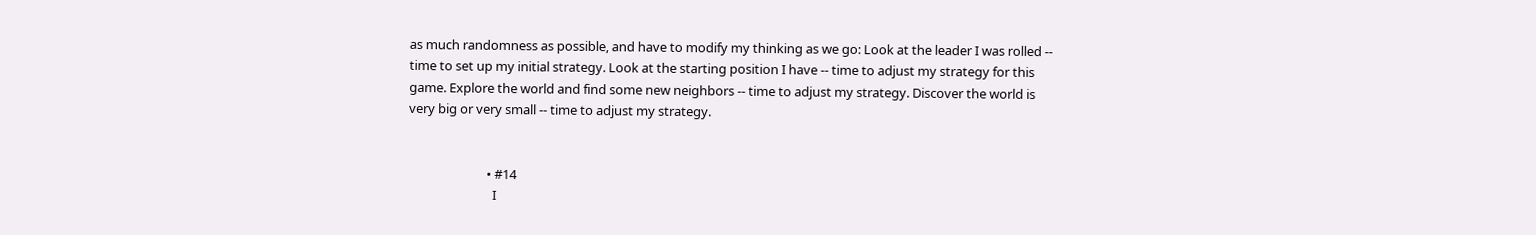as much randomness as possible, and have to modify my thinking as we go: Look at the leader I was rolled -- time to set up my initial strategy. Look at the starting position I have -- time to adjust my strategy for this game. Explore the world and find some new neighbors -- time to adjust my strategy. Discover the world is very big or very small -- time to adjust my strategy.


                          • #14
                            I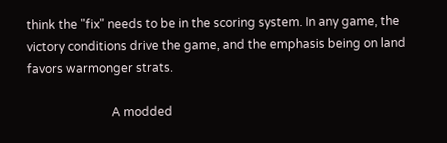think the "fix" needs to be in the scoring system. In any game, the victory conditions drive the game, and the emphasis being on land favors warmonger strats.

                            A modded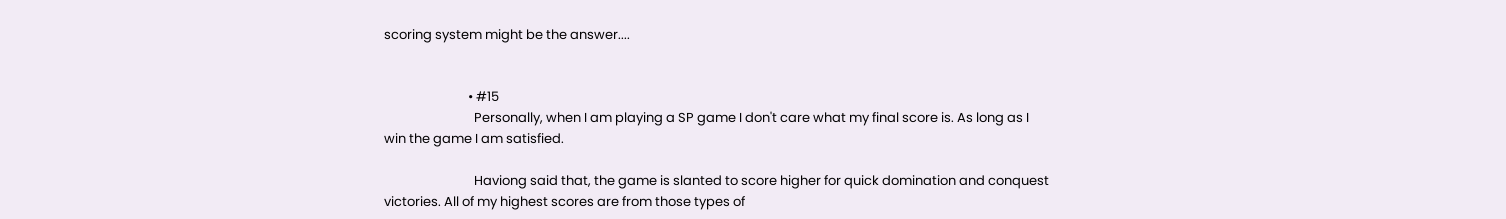scoring system might be the answer....


                            • #15
                              Personally, when I am playing a SP game I don't care what my final score is. As long as I win the game I am satisfied.

                              Haviong said that, the game is slanted to score higher for quick domination and conquest victories. All of my highest scores are from those types of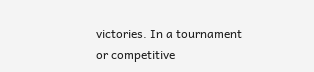victories. In a tournament or competitive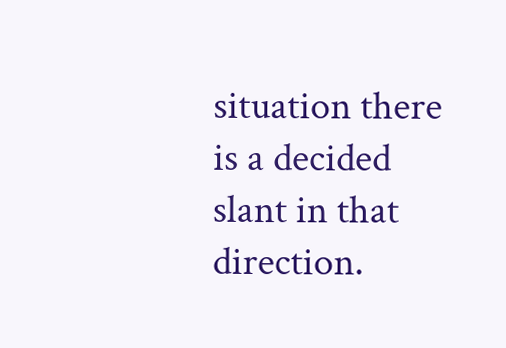situation there is a decided slant in that direction.